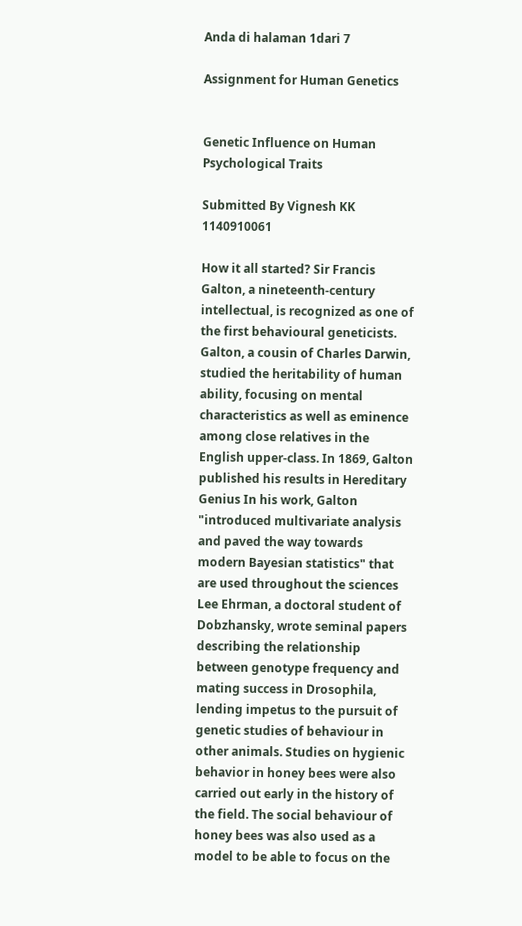Anda di halaman 1dari 7

Assignment for Human Genetics


Genetic Influence on Human Psychological Traits

Submitted By Vignesh KK 1140910061

How it all started? Sir Francis Galton, a nineteenth-century intellectual, is recognized as one of the first behavioural geneticists. Galton, a cousin of Charles Darwin, studied the heritability of human ability, focusing on mental characteristics as well as eminence among close relatives in the English upper-class. In 1869, Galton published his results in Hereditary Genius In his work, Galton "introduced multivariate analysis and paved the way towards modern Bayesian statistics" that are used throughout the sciences
Lee Ehrman, a doctoral student of Dobzhansky, wrote seminal papers describing the relationship between genotype frequency and mating success in Drosophila, lending impetus to the pursuit of genetic studies of behaviour in other animals. Studies on hygienic behavior in honey bees were also carried out early in the history of the field. The social behaviour of honey bees was also used as a model to be able to focus on the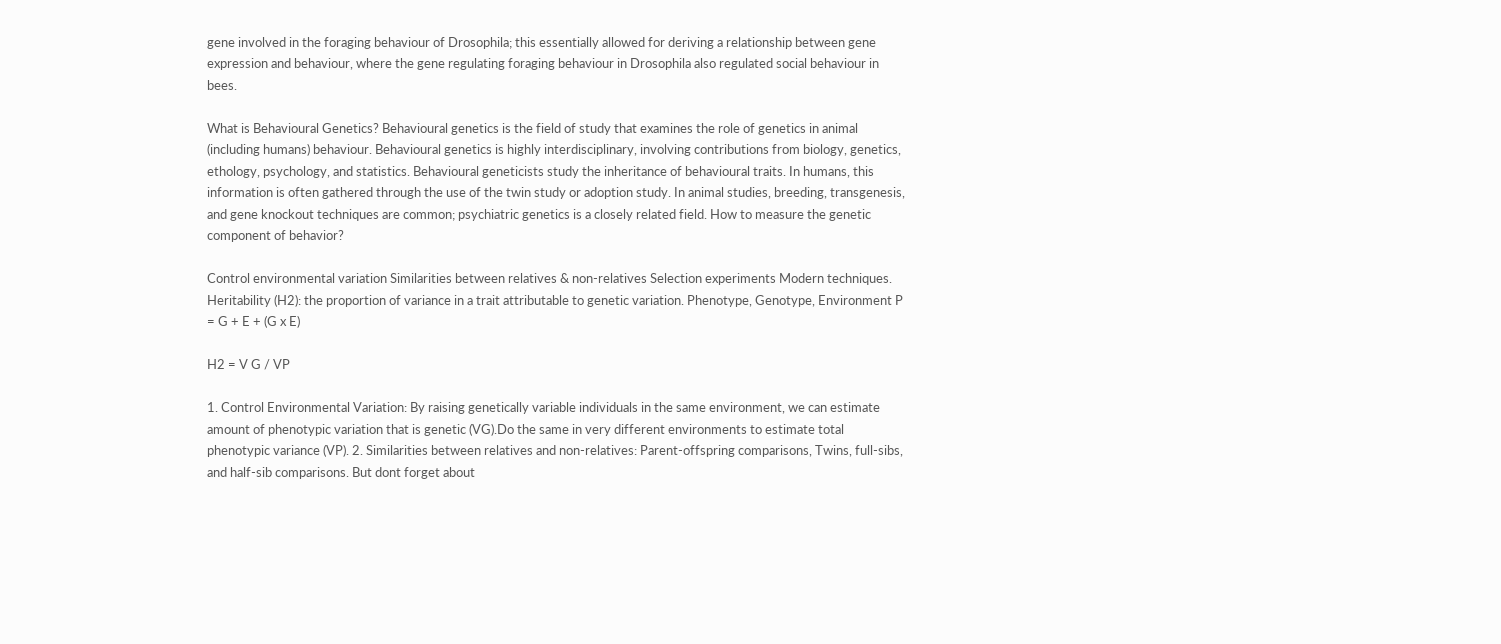gene involved in the foraging behaviour of Drosophila; this essentially allowed for deriving a relationship between gene expression and behaviour, where the gene regulating foraging behaviour in Drosophila also regulated social behaviour in bees.

What is Behavioural Genetics? Behavioural genetics is the field of study that examines the role of genetics in animal (including humans) behaviour. Behavioural genetics is highly interdisciplinary, involving contributions from biology, genetics, ethology, psychology, and statistics. Behavioural geneticists study the inheritance of behavioural traits. In humans, this information is often gathered through the use of the twin study or adoption study. In animal studies, breeding, transgenesis, and gene knockout techniques are common; psychiatric genetics is a closely related field. How to measure the genetic component of behavior?

Control environmental variation Similarities between relatives & non-relatives Selection experiments Modern techniques. Heritability (H2): the proportion of variance in a trait attributable to genetic variation. Phenotype, Genotype, Environment P = G + E + (G x E)

H2 = V G / VP

1. Control Environmental Variation: By raising genetically variable individuals in the same environment, we can estimate amount of phenotypic variation that is genetic (VG).Do the same in very different environments to estimate total phenotypic variance (VP). 2. Similarities between relatives and non-relatives: Parent-offspring comparisons, Twins, full-sibs, and half-sib comparisons. But dont forget about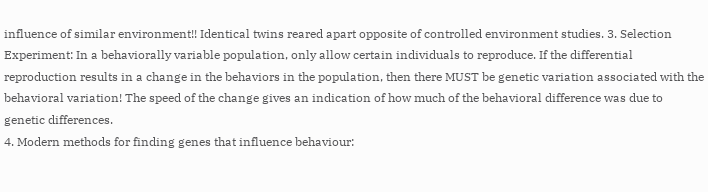influence of similar environment!! Identical twins reared apart opposite of controlled environment studies. 3. Selection Experiment: In a behaviorally variable population, only allow certain individuals to reproduce. If the differential reproduction results in a change in the behaviors in the population, then there MUST be genetic variation associated with the behavioral variation! The speed of the change gives an indication of how much of the behavioral difference was due to genetic differences.
4. Modern methods for finding genes that influence behaviour: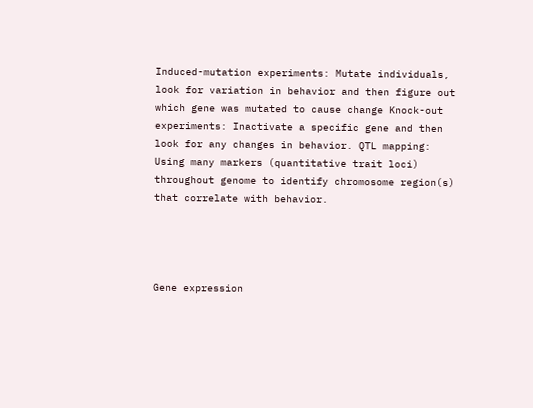Induced-mutation experiments: Mutate individuals, look for variation in behavior and then figure out which gene was mutated to cause change Knock-out experiments: Inactivate a specific gene and then look for any changes in behavior. QTL mapping:
Using many markers (quantitative trait loci) throughout genome to identify chromosome region(s) that correlate with behavior.




Gene expression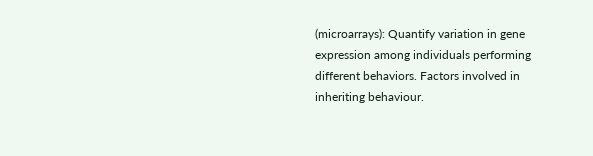(microarrays): Quantify variation in gene expression among individuals performing different behaviors. Factors involved in inheriting behaviour.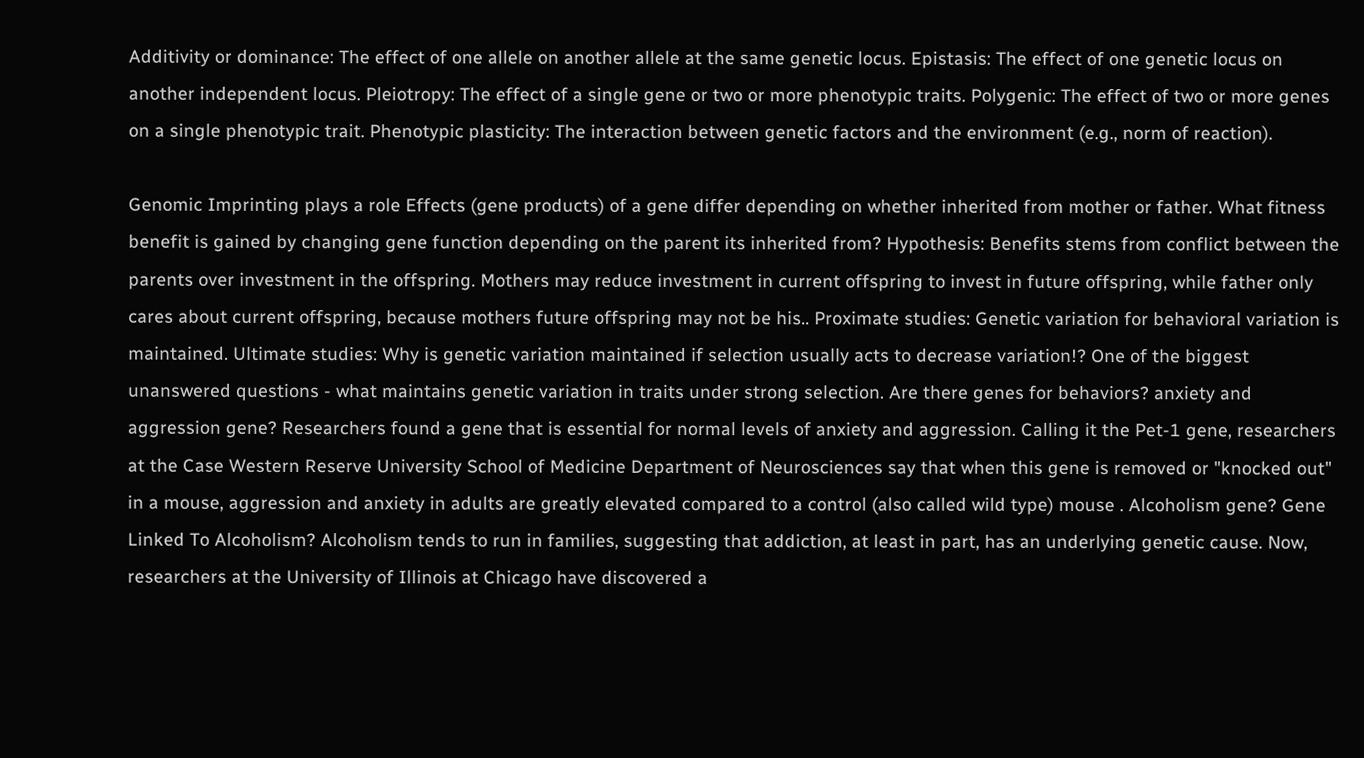Additivity or dominance: The effect of one allele on another allele at the same genetic locus. Epistasis: The effect of one genetic locus on another independent locus. Pleiotropy: The effect of a single gene or two or more phenotypic traits. Polygenic: The effect of two or more genes on a single phenotypic trait. Phenotypic plasticity: The interaction between genetic factors and the environment (e.g., norm of reaction).

Genomic Imprinting plays a role Effects (gene products) of a gene differ depending on whether inherited from mother or father. What fitness benefit is gained by changing gene function depending on the parent its inherited from? Hypothesis: Benefits stems from conflict between the parents over investment in the offspring. Mothers may reduce investment in current offspring to invest in future offspring, while father only cares about current offspring, because mothers future offspring may not be his.. Proximate studies: Genetic variation for behavioral variation is maintained. Ultimate studies: Why is genetic variation maintained if selection usually acts to decrease variation!? One of the biggest unanswered questions - what maintains genetic variation in traits under strong selection. Are there genes for behaviors? anxiety and aggression gene? Researchers found a gene that is essential for normal levels of anxiety and aggression. Calling it the Pet-1 gene, researchers at the Case Western Reserve University School of Medicine Department of Neurosciences say that when this gene is removed or "knocked out" in a mouse, aggression and anxiety in adults are greatly elevated compared to a control (also called wild type) mouse . Alcoholism gene? Gene Linked To Alcoholism? Alcoholism tends to run in families, suggesting that addiction, at least in part, has an underlying genetic cause. Now, researchers at the University of Illinois at Chicago have discovered a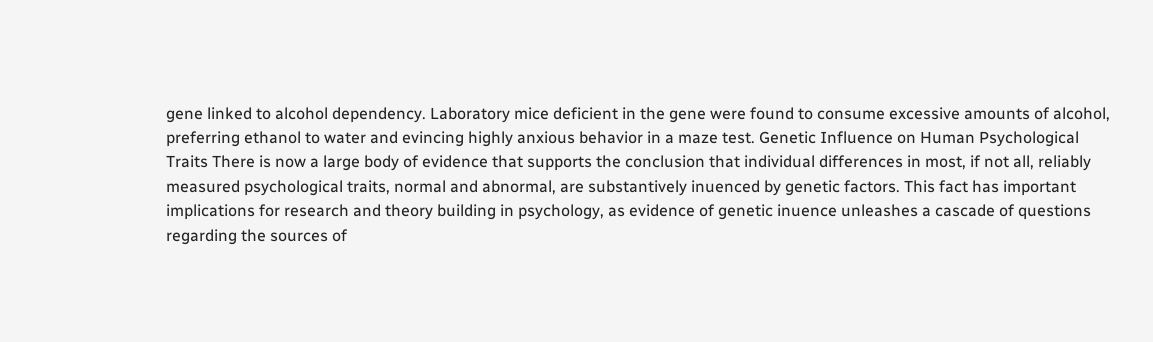gene linked to alcohol dependency. Laboratory mice deficient in the gene were found to consume excessive amounts of alcohol, preferring ethanol to water and evincing highly anxious behavior in a maze test. Genetic Influence on Human Psychological Traits There is now a large body of evidence that supports the conclusion that individual differences in most, if not all, reliably measured psychological traits, normal and abnormal, are substantively inuenced by genetic factors. This fact has important implications for research and theory building in psychology, as evidence of genetic inuence unleashes a cascade of questions regarding the sources of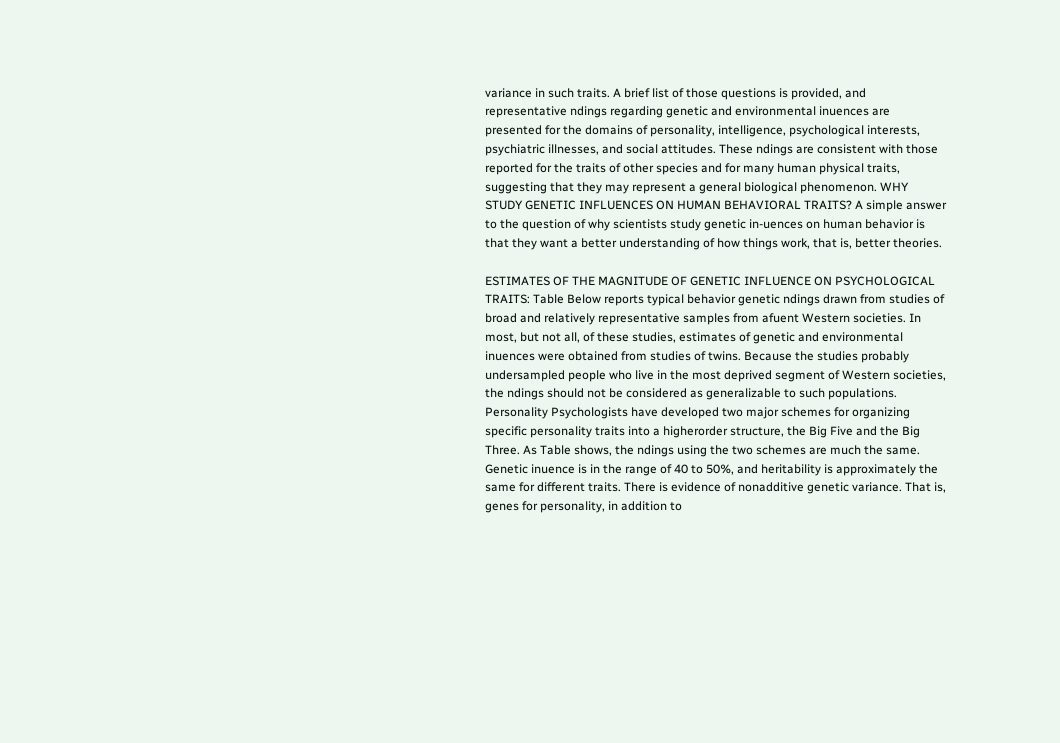variance in such traits. A brief list of those questions is provided, and representative ndings regarding genetic and environmental inuences are presented for the domains of personality, intelligence, psychological interests, psychiatric illnesses, and social attitudes. These ndings are consistent with those reported for the traits of other species and for many human physical traits, suggesting that they may represent a general biological phenomenon. WHY STUDY GENETIC INFLUENCES ON HUMAN BEHAVIORAL TRAITS? A simple answer to the question of why scientists study genetic in-uences on human behavior is that they want a better understanding of how things work, that is, better theories.

ESTIMATES OF THE MAGNITUDE OF GENETIC INFLUENCE ON PSYCHOLOGICAL TRAITS: Table Below reports typical behavior genetic ndings drawn from studies of broad and relatively representative samples from afuent Western societies. In most, but not all, of these studies, estimates of genetic and environmental inuences were obtained from studies of twins. Because the studies probably undersampled people who live in the most deprived segment of Western societies, the ndings should not be considered as generalizable to such populations. Personality Psychologists have developed two major schemes for organizing specific personality traits into a higherorder structure, the Big Five and the Big Three. As Table shows, the ndings using the two schemes are much the same. Genetic inuence is in the range of 40 to 50%, and heritability is approximately the same for different traits. There is evidence of nonadditive genetic variance. That is, genes for personality, in addition to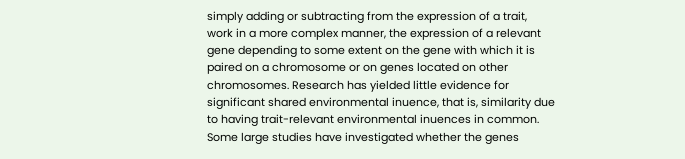simply adding or subtracting from the expression of a trait, work in a more complex manner, the expression of a relevant gene depending to some extent on the gene with which it is paired on a chromosome or on genes located on other chromosomes. Research has yielded little evidence for significant shared environmental inuence, that is, similarity due to having trait-relevant environmental inuences in common. Some large studies have investigated whether the genes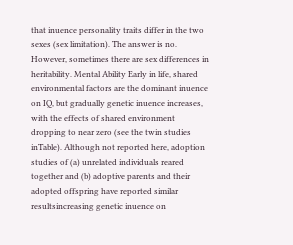that inuence personality traits differ in the two sexes (sex limitation). The answer is no. However, sometimes there are sex differences in heritability. Mental Ability Early in life, shared environmental factors are the dominant inuence on IQ, but gradually genetic inuence increases, with the effects of shared environment dropping to near zero (see the twin studies inTable). Although not reported here, adoption studies of (a) unrelated individuals reared together and (b) adoptive parents and their adopted offspring have reported similar resultsincreasing genetic inuence on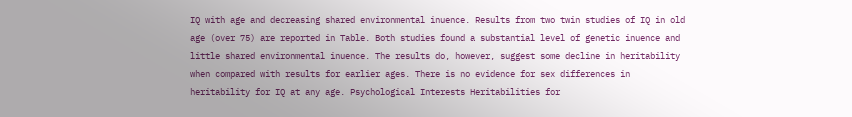IQ with age and decreasing shared environmental inuence. Results from two twin studies of IQ in old age (over 75) are reported in Table. Both studies found a substantial level of genetic inuence and little shared environmental inuence. The results do, however, suggest some decline in heritability when compared with results for earlier ages. There is no evidence for sex differences in heritability for IQ at any age. Psychological Interests Heritabilities for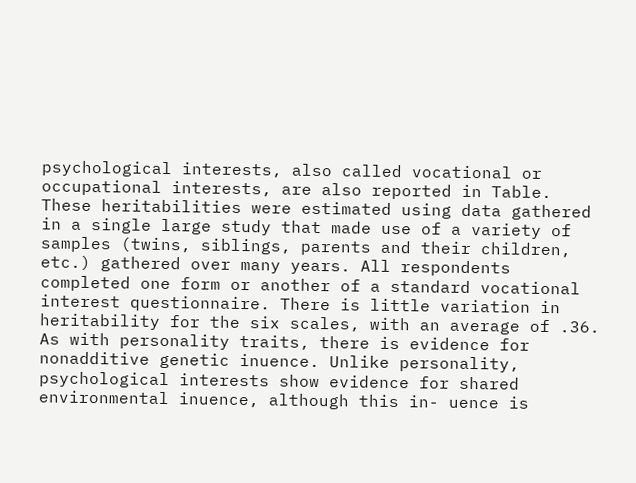psychological interests, also called vocational or occupational interests, are also reported in Table. These heritabilities were estimated using data gathered in a single large study that made use of a variety of samples (twins, siblings, parents and their children, etc.) gathered over many years. All respondents completed one form or another of a standard vocational interest questionnaire. There is little variation in heritability for the six scales, with an average of .36. As with personality traits, there is evidence for nonadditive genetic inuence. Unlike personality, psychological interests show evidence for shared environmental inuence, although this in- uence is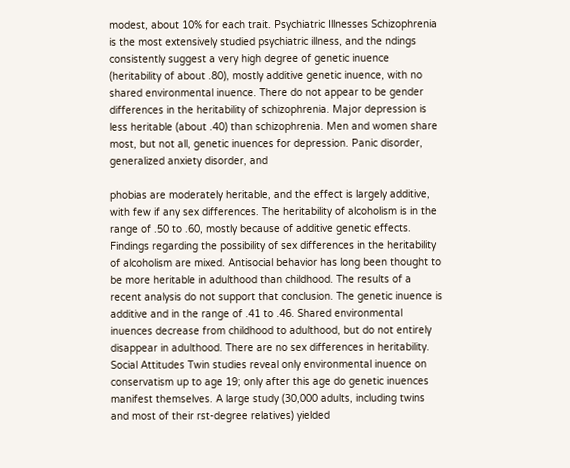modest, about 10% for each trait. Psychiatric Illnesses Schizophrenia is the most extensively studied psychiatric illness, and the ndings consistently suggest a very high degree of genetic inuence (heritability of about .80), mostly additive genetic inuence, with no shared environmental inuence. There do not appear to be gender differences in the heritability of schizophrenia. Major depression is less heritable (about .40) than schizophrenia. Men and women share most, but not all, genetic inuences for depression. Panic disorder, generalized anxiety disorder, and

phobias are moderately heritable, and the effect is largely additive, with few if any sex differences. The heritability of alcoholism is in the range of .50 to .60, mostly because of additive genetic effects. Findings regarding the possibility of sex differences in the heritability of alcoholism are mixed. Antisocial behavior has long been thought to be more heritable in adulthood than childhood. The results of a recent analysis do not support that conclusion. The genetic inuence is additive and in the range of .41 to .46. Shared environmental inuences decrease from childhood to adulthood, but do not entirely disappear in adulthood. There are no sex differences in heritability. Social Attitudes Twin studies reveal only environmental inuence on conservatism up to age 19; only after this age do genetic inuences manifest themselves. A large study (30,000 adults, including twins and most of their rst-degree relatives) yielded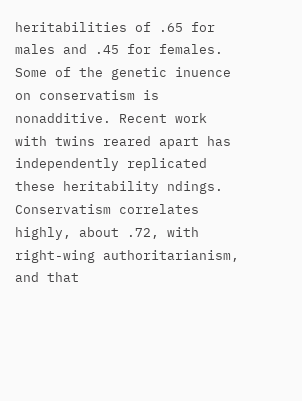heritabilities of .65 for males and .45 for females. Some of the genetic inuence on conservatism is nonadditive. Recent work with twins reared apart has independently replicated these heritability ndings. Conservatism correlates highly, about .72, with right-wing authoritarianism, and that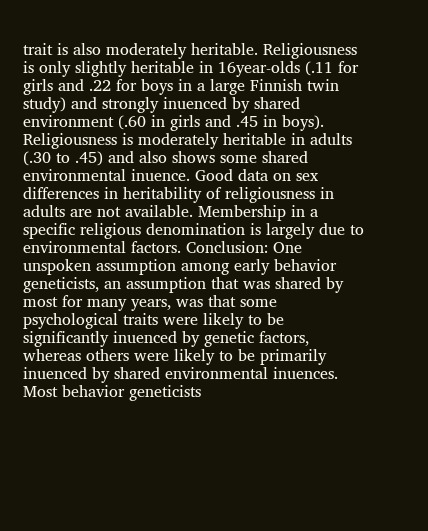trait is also moderately heritable. Religiousness is only slightly heritable in 16year-olds (.11 for girls and .22 for boys in a large Finnish twin study) and strongly inuenced by shared environment (.60 in girls and .45 in boys). Religiousness is moderately heritable in adults (.30 to .45) and also shows some shared environmental inuence. Good data on sex differences in heritability of religiousness in adults are not available. Membership in a specific religious denomination is largely due to environmental factors. Conclusion: One unspoken assumption among early behavior geneticists, an assumption that was shared by most for many years, was that some psychological traits were likely to be significantly inuenced by genetic factors, whereas others were likely to be primarily inuenced by shared environmental inuences. Most behavior geneticists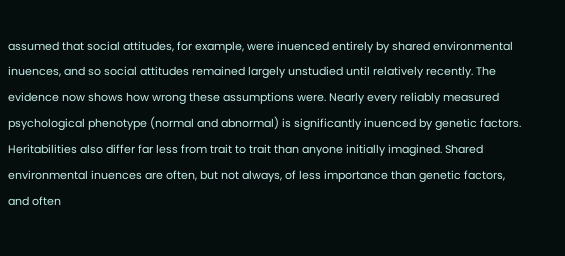assumed that social attitudes, for example, were inuenced entirely by shared environmental inuences, and so social attitudes remained largely unstudied until relatively recently. The evidence now shows how wrong these assumptions were. Nearly every reliably measured psychological phenotype (normal and abnormal) is significantly inuenced by genetic factors. Heritabilities also differ far less from trait to trait than anyone initially imagined. Shared environmental inuences are often, but not always, of less importance than genetic factors, and often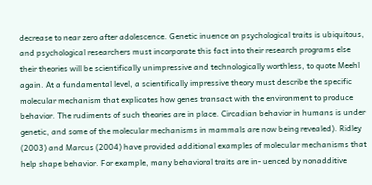decrease to near zero after adolescence. Genetic inuence on psychological traits is ubiquitous, and psychological researchers must incorporate this fact into their research programs else their theories will be scientifically unimpressive and technologically worthless, to quote Meehl again. At a fundamental level, a scientifically impressive theory must describe the specific molecular mechanism that explicates how genes transact with the environment to produce behavior. The rudiments of such theories are in place. Circadian behavior in humans is under genetic, and some of the molecular mechanisms in mammals are now being revealed). Ridley (2003) and Marcus (2004) have provided additional examples of molecular mechanisms that help shape behavior. For example, many behavioral traits are in- uenced by nonadditive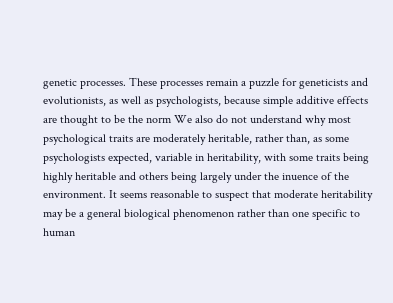genetic processes. These processes remain a puzzle for geneticists and evolutionists, as well as psychologists, because simple additive effects are thought to be the norm We also do not understand why most psychological traits are moderately heritable, rather than, as some psychologists expected, variable in heritability, with some traits being highly heritable and others being largely under the inuence of the environment. It seems reasonable to suspect that moderate heritability may be a general biological phenomenon rather than one specific to human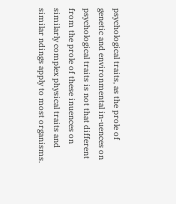psychological traits, as the prole of genetic and environmental in-uences on psychological traits is not that different from the prole of these inuences on similarly complex physical traits and similar ndings apply to most organisms.